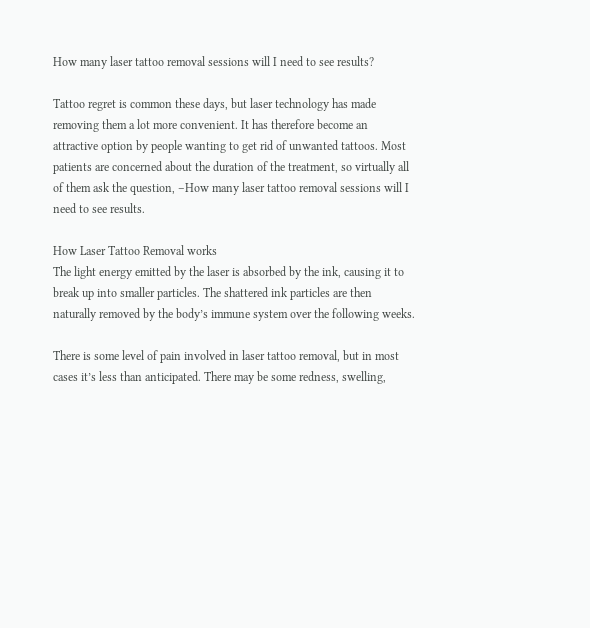How many laser tattoo removal sessions will I need to see results?

Tattoo regret is common these days, but laser technology has made removing them a lot more convenient. It has therefore become an attractive option by people wanting to get rid of unwanted tattoos. Most patients are concerned about the duration of the treatment, so virtually all of them ask the question, –How many laser tattoo removal sessions will I need to see results.

How Laser Tattoo Removal works
The light energy emitted by the laser is absorbed by the ink, causing it to break up into smaller particles. The shattered ink particles are then naturally removed by the body’s immune system over the following weeks.

There is some level of pain involved in laser tattoo removal, but in most cases it’s less than anticipated. There may be some redness, swelling,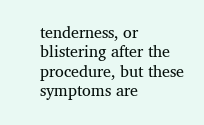tenderness, or blistering after the procedure, but these symptoms are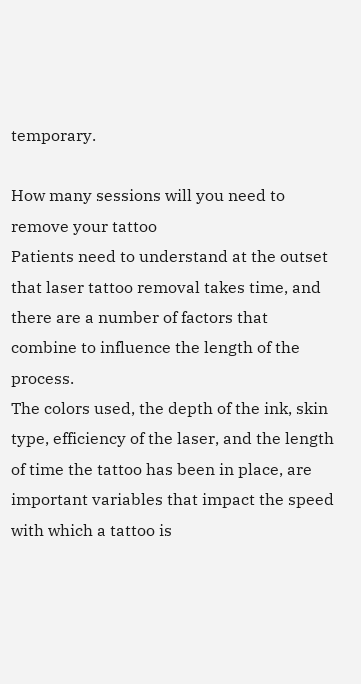temporary.

How many sessions will you need to remove your tattoo
Patients need to understand at the outset that laser tattoo removal takes time, and there are a number of factors that combine to influence the length of the process.
The colors used, the depth of the ink, skin type, efficiency of the laser, and the length of time the tattoo has been in place, are important variables that impact the speed with which a tattoo is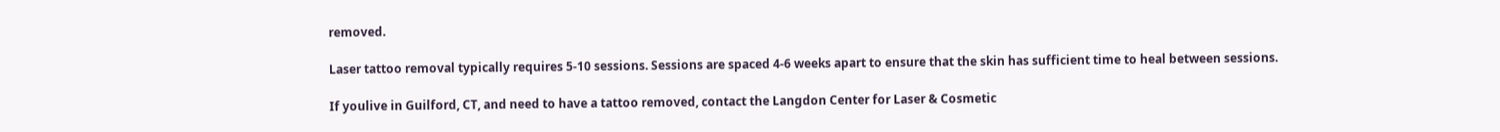removed.

Laser tattoo removal typically requires 5-10 sessions. Sessions are spaced 4-6 weeks apart to ensure that the skin has sufficient time to heal between sessions.

If youlive in Guilford, CT, and need to have a tattoo removed, contact the Langdon Center for Laser & Cosmetic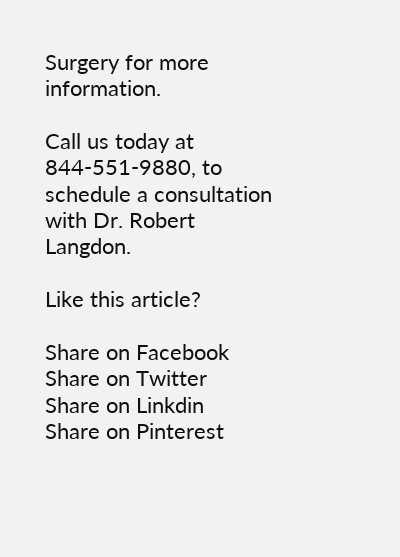Surgery for more information.

Call us today at 844-551-9880, to schedule a consultation with Dr. Robert Langdon.

Like this article?

Share on Facebook
Share on Twitter
Share on Linkdin
Share on Pinterest